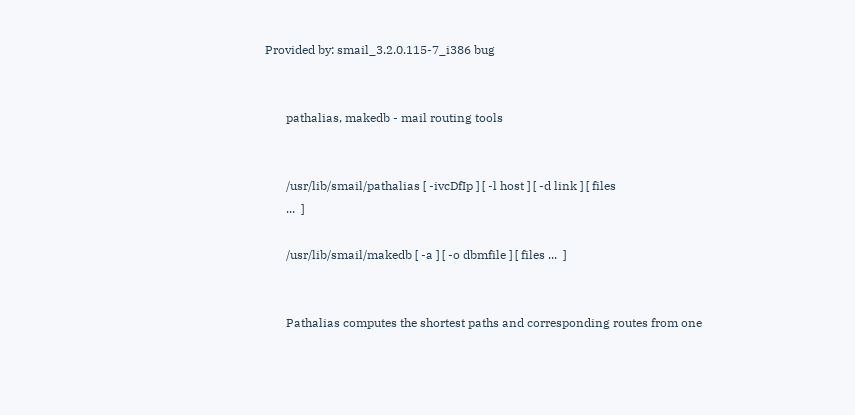Provided by: smail_3.2.0.115-7_i386 bug


       pathalias, makedb - mail routing tools


       /usr/lib/smail/pathalias [ -ivcDfIp ] [ -l host ] [ -d link ] [ files
       ...  ]

       /usr/lib/smail/makedb [ -a ] [ -o dbmfile ] [ files ...  ]


       Pathalias computes the shortest paths and corresponding routes from one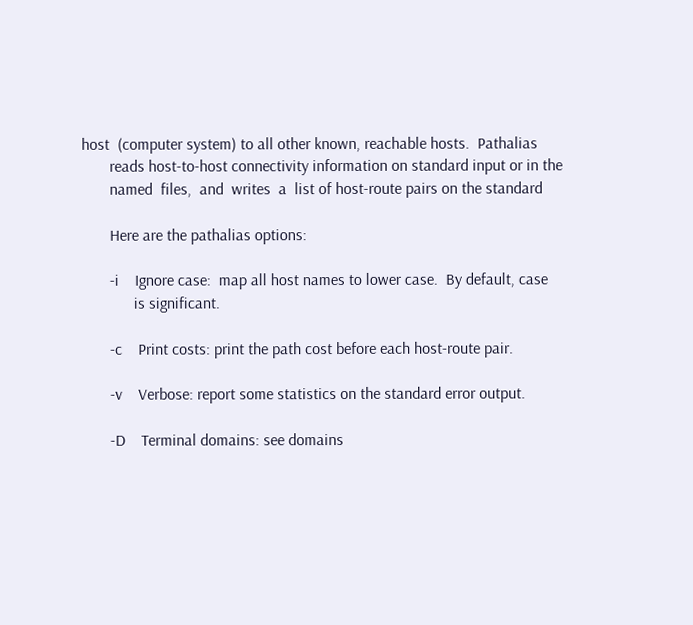host  (computer system) to all other known, reachable hosts.  Pathalias
       reads host-to-host connectivity information on standard input or in the
       named  files,  and  writes  a  list of host-route pairs on the standard

       Here are the pathalias options:

       -i    Ignore case:  map all host names to lower case.  By default, case
             is significant.

       -c    Print costs: print the path cost before each host-route pair.

       -v    Verbose: report some statistics on the standard error output.

       -D    Terminal domains: see domains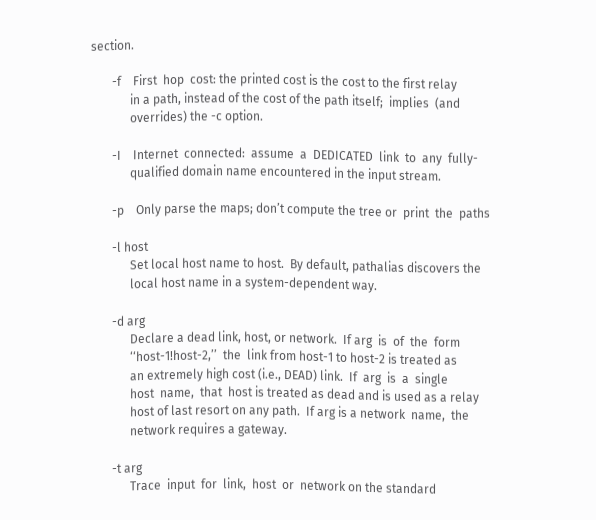section.

       -f    First  hop  cost: the printed cost is the cost to the first relay
             in a path, instead of the cost of the path itself;  implies  (and
             overrides) the -c option.

       -I    Internet  connected:  assume  a  DEDICATED  link  to  any  fully-
             qualified domain name encountered in the input stream.

       -p    Only parse the maps; don’t compute the tree or  print  the  paths

       -l host
             Set local host name to host.  By default, pathalias discovers the
             local host name in a system-dependent way.

       -d arg
             Declare a dead link, host, or network.  If arg  is  of  the  form
             ‘‘host-1!host-2,’’  the  link from host-1 to host-2 is treated as
             an extremely high cost (i.e., DEAD) link.  If  arg  is  a  single
             host  name,  that  host is treated as dead and is used as a relay
             host of last resort on any path.  If arg is a network  name,  the
             network requires a gateway.

       -t arg
             Trace  input  for  link,  host  or  network on the standard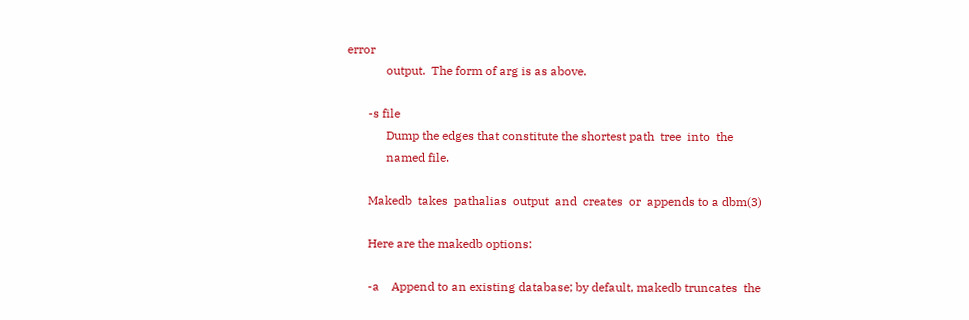error
             output.  The form of arg is as above.

       -s file
             Dump the edges that constitute the shortest path  tree  into  the
             named file.

       Makedb  takes  pathalias  output  and  creates  or  appends to a dbm(3)

       Here are the makedb options:

       -a    Append to an existing database; by default, makedb truncates  the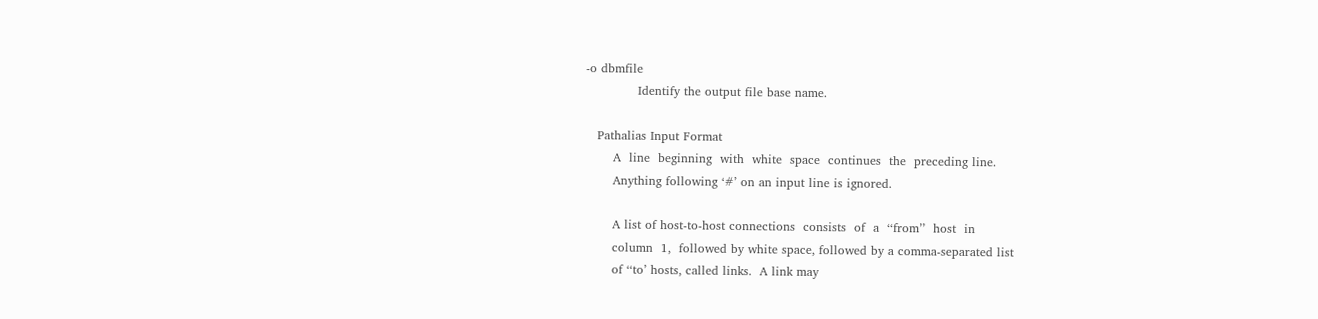-o dbmfile
             Identify the output file base name.

   Pathalias Input Format
       A  line  beginning  with  white  space  continues  the  preceding line.
       Anything following ‘#’ on an input line is ignored.

       A list of host-to-host connections  consists  of  a  ‘‘from’’  host  in
       column  1,  followed by white space, followed by a comma-separated list
       of ‘‘to’ hosts, called links.  A link may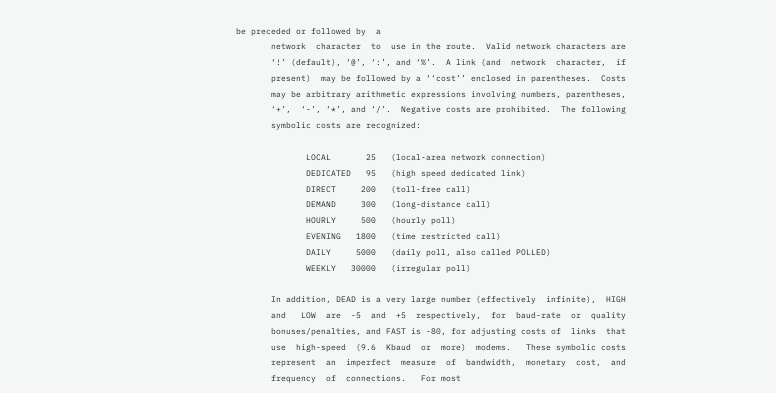be preceded or followed by  a
       network  character  to  use in the route.  Valid network characters are
       ‘!’ (default), ‘@’, ‘:’, and ‘%’.  A link (and  network  character,  if
       present)  may be followed by a ‘‘cost’’ enclosed in parentheses.  Costs
       may be arbitrary arithmetic expressions involving numbers, parentheses,
       ‘+’,  ‘-’, ‘*’, and ‘/’.  Negative costs are prohibited.  The following
       symbolic costs are recognized:

              LOCAL       25   (local-area network connection)
              DEDICATED   95   (high speed dedicated link)
              DIRECT     200   (toll-free call)
              DEMAND     300   (long-distance call)
              HOURLY     500   (hourly poll)
              EVENING   1800   (time restricted call)
              DAILY     5000   (daily poll, also called POLLED)
              WEEKLY   30000   (irregular poll)

       In addition, DEAD is a very large number (effectively  infinite),  HIGH
       and   LOW  are  -5  and  +5  respectively,  for  baud-rate  or  quality
       bonuses/penalties, and FAST is -80, for adjusting costs of  links  that
       use  high-speed  (9.6  Kbaud  or  more)  modems.   These symbolic costs
       represent  an  imperfect  measure  of  bandwidth,  monetary  cost,  and
       frequency  of  connections.   For most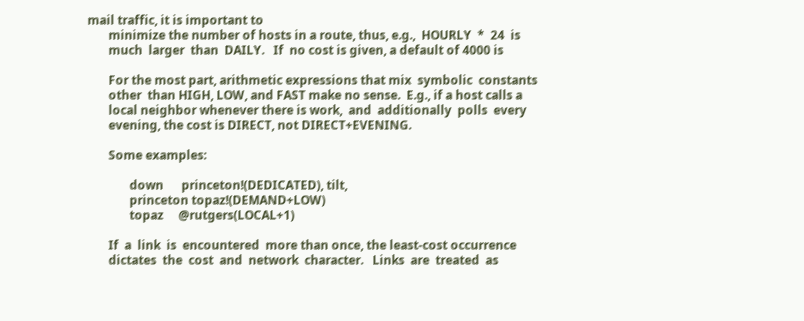mail traffic, it is important to
       minimize the number of hosts in a route, thus, e.g.,  HOURLY  *  24  is
       much  larger  than  DAILY.   If  no cost is given, a default of 4000 is

       For the most part, arithmetic expressions that mix  symbolic  constants
       other  than HIGH, LOW, and FAST make no sense.  E.g., if a host calls a
       local neighbor whenever there is work,  and  additionally  polls  every
       evening, the cost is DIRECT, not DIRECT+EVENING.

       Some examples:

              down      princeton!(DEDICATED), tilt,
              princeton topaz!(DEMAND+LOW)
              topaz     @rutgers(LOCAL+1)

       If  a  link  is  encountered  more than once, the least-cost occurrence
       dictates  the  cost  and  network  character.   Links  are  treated  as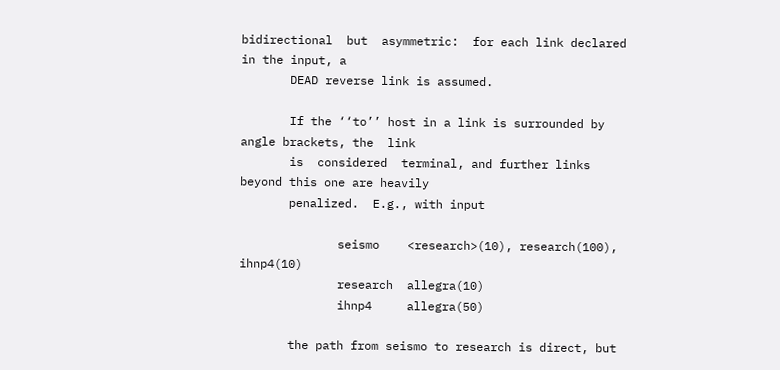bidirectional  but  asymmetric:  for each link declared in the input, a
       DEAD reverse link is assumed.

       If the ‘‘to’’ host in a link is surrounded by angle brackets, the  link
       is  considered  terminal, and further links beyond this one are heavily
       penalized.  E.g., with input

              seismo    <research>(10), research(100), ihnp4(10)
              research  allegra(10)
              ihnp4     allegra(50)

       the path from seismo to research is direct, but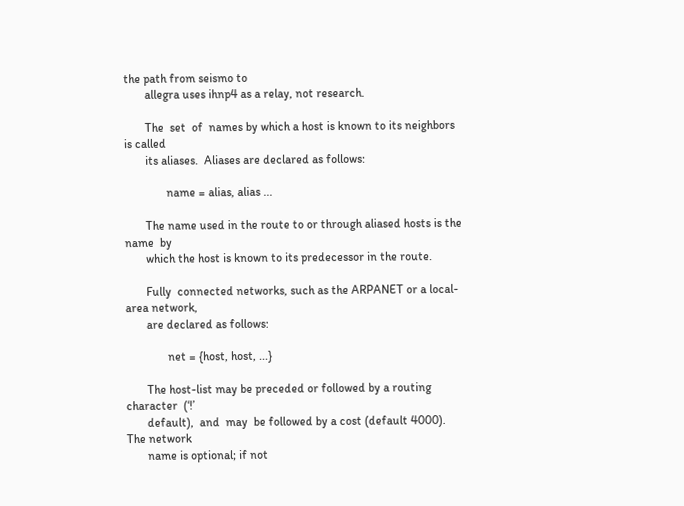the path from seismo to
       allegra uses ihnp4 as a relay, not research.

       The  set  of  names by which a host is known to its neighbors is called
       its aliases.  Aliases are declared as follows:

              name = alias, alias ...

       The name used in the route to or through aliased hosts is the  name  by
       which the host is known to its predecessor in the route.

       Fully  connected networks, such as the ARPANET or a local-area network,
       are declared as follows:

              net = {host, host, ...}

       The host-list may be preceded or followed by a routing  character  (‘!’
       default),  and  may  be followed by a cost (default 4000).  The network
       name is optional; if not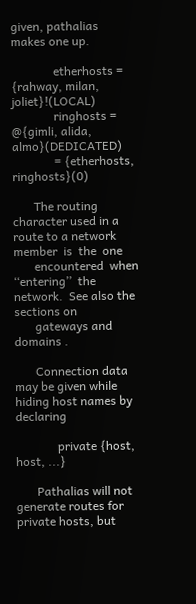given, pathalias makes one up.

              etherhosts = {rahway, milan, joliet}!(LOCAL)
              ringhosts = @{gimli, alida, almo}(DEDICATED)
              = {etherhosts, ringhosts}(0)

       The routing character used in a route to a network member  is  the  one
       encountered  when  ‘‘entering’’  the network.  See also the sections on
       gateways and domains .

       Connection data may be given while hiding host names by declaring

              private {host, host, ...}

       Pathalias will not generate routes for private hosts, but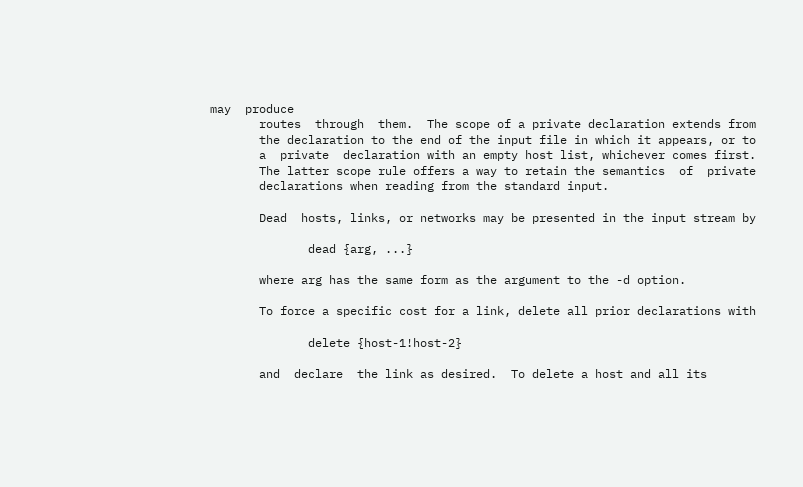may  produce
       routes  through  them.  The scope of a private declaration extends from
       the declaration to the end of the input file in which it appears, or to
       a  private  declaration with an empty host list, whichever comes first.
       The latter scope rule offers a way to retain the semantics  of  private
       declarations when reading from the standard input.

       Dead  hosts, links, or networks may be presented in the input stream by

              dead {arg, ...}

       where arg has the same form as the argument to the -d option.

       To force a specific cost for a link, delete all prior declarations with

              delete {host-1!host-2}

       and  declare  the link as desired.  To delete a host and all its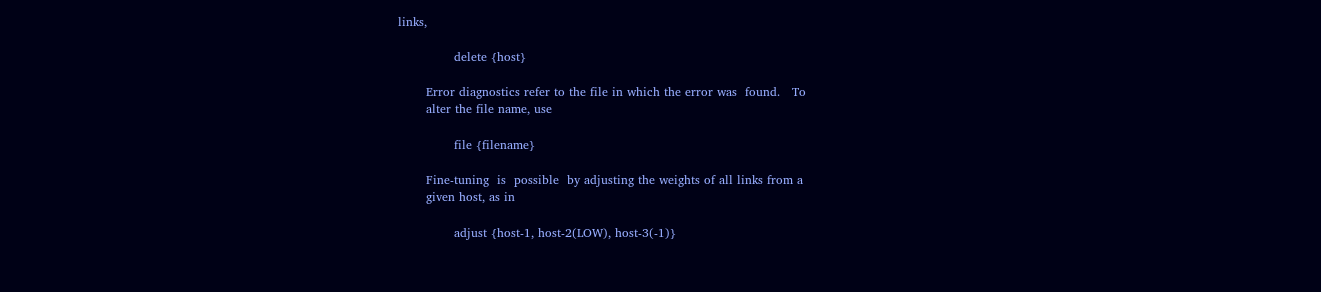links,

              delete {host}

       Error diagnostics refer to the file in which the error was  found.   To
       alter the file name, use

              file {filename}

       Fine-tuning  is  possible  by adjusting the weights of all links from a
       given host, as in

              adjust {host-1, host-2(LOW), host-3(-1)}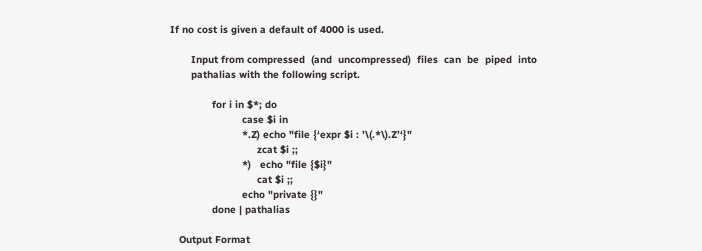If no cost is given a default of 4000 is used.

       Input from compressed  (and  uncompressed)  files  can  be  piped  into
       pathalias with the following script.

              for i in $*; do
                        case $i in
                        *.Z) echo "file {‘expr $i : ’\(.*\).Z’‘}"
                             zcat $i ;;
                        *)   echo "file {$i}"
                             cat $i ;;
                        echo "private {}"
              done | pathalias

   Output Format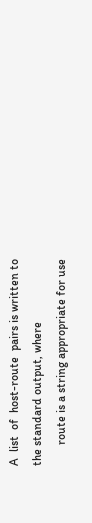A  list  of  host-route  pairs is written to the standard output, where
       route is a string appropriate for use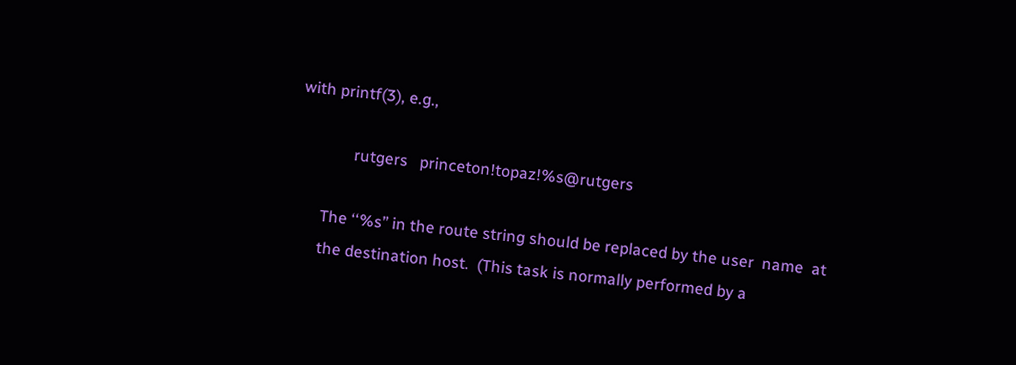with printf(3), e.g.,

              rutgers   princeton!topaz!%s@rutgers

       The ‘‘%s’’ in the route string should be replaced by the user  name  at
       the destination host.  (This task is normally performed by a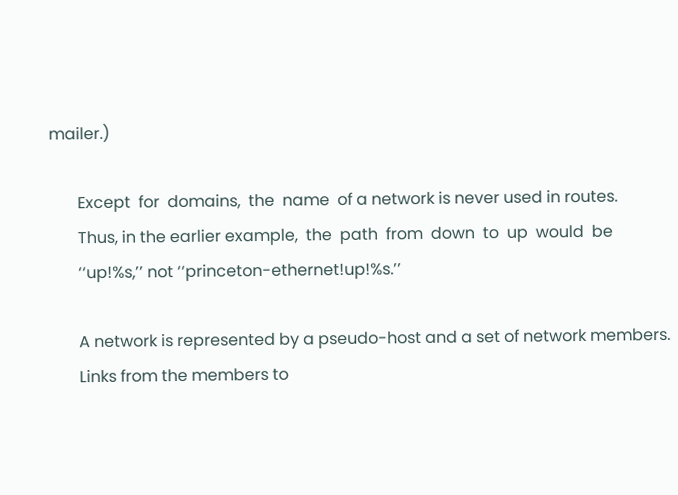mailer.)

       Except  for  domains,  the  name  of a network is never used in routes.
       Thus, in the earlier example,  the  path  from  down  to  up  would  be
       ‘‘up!%s,’’ not ‘‘princeton-ethernet!up!%s.’’

       A network is represented by a pseudo-host and a set of network members.
       Links from the members to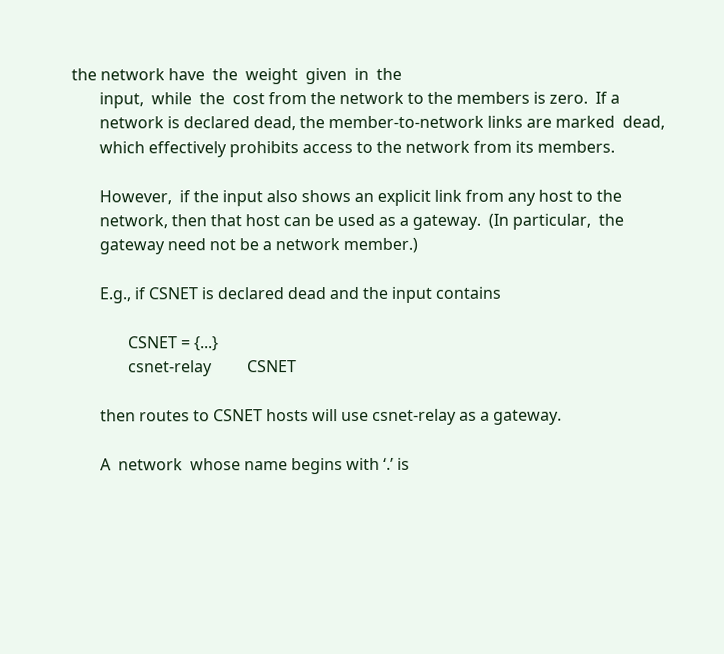the network have  the  weight  given  in  the
       input,  while  the  cost from the network to the members is zero.  If a
       network is declared dead, the member-to-network links are marked  dead,
       which effectively prohibits access to the network from its members.

       However,  if the input also shows an explicit link from any host to the
       network, then that host can be used as a gateway.  (In particular,  the
       gateway need not be a network member.)

       E.g., if CSNET is declared dead and the input contains

              CSNET = {...}
              csnet-relay         CSNET

       then routes to CSNET hosts will use csnet-relay as a gateway.

       A  network  whose name begins with ‘.’ is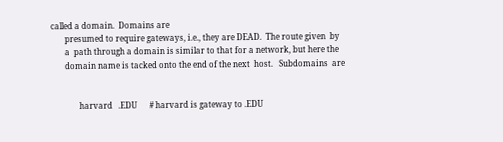called a domain.  Domains are
       presumed to require gateways, i.e., they are DEAD.  The route given  by
       a  path through a domain is similar to that for a network, but here the
       domain name is tacked onto the end of the next  host.   Subdomains  are


              harvard   .EDU      # harvard is gateway to .EDU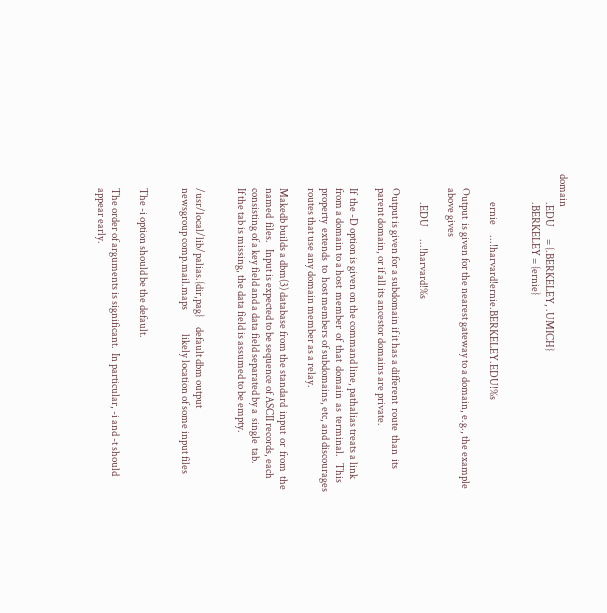domain
              .EDU      = {.BERKELEY, .UMICH}
              .BERKELEY = {ernie}


              ernie     ...!harvard!ernie.BERKELEY.EDU!%s

       Output  is given for the nearest gateway to a domain, e.g., the example
       above gives

              .EDU      ...!harvard!%s

       Output is given for a subdomain if it has a different  route  than  its
       parent domain, or if all its ancestor domains are private.

       If  the -D option is given on the command line, pathalias treats a link
       from a domain to a host  member  of  that  domain  as  terminal.   This
       property  extends  to  host members of subdomains, etc, and discourages
       routes that use any domain member as a relay.

       Makedb builds a dbm(3) database from the standard  input  or  from  the
       named  files.   Input is expected to be sequence of ASCII records, each
       consisting of a key field and a data field separated by a  single  tab.
       If the tab is missing, the data field is assumed to be empty.


       /usr/local/lib/palias.{dir,pag}     default dbm output
       newsgroup comp.mail.maps            likely location of some input files


       The -i option should be the default.

       The order of arguments is significant.  In particular, -i and -t should
       appear early.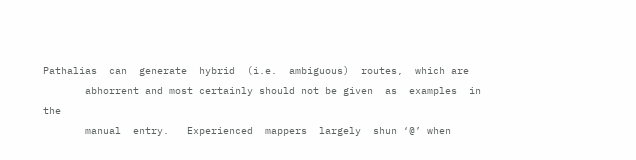Pathalias  can  generate  hybrid  (i.e.  ambiguous)  routes,  which are
       abhorrent and most certainly should not be given  as  examples  in  the
       manual  entry.   Experienced  mappers  largely  shun ‘@’ when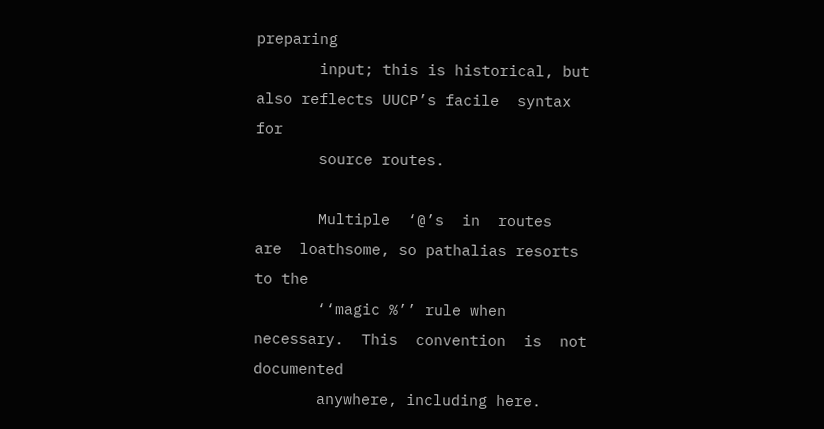preparing
       input; this is historical, but also reflects UUCP’s facile  syntax  for
       source routes.

       Multiple  ‘@’s  in  routes  are  loathsome, so pathalias resorts to the
       ‘‘magic %’’ rule when necessary.  This  convention  is  not  documented
       anywhere, including here.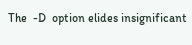The  -D  option elides insignificant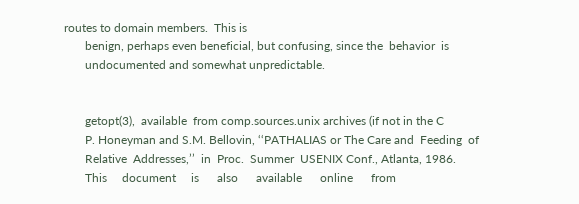routes to domain members.  This is
       benign, perhaps even beneficial, but confusing, since the  behavior  is
       undocumented and somewhat unpredictable.


       getopt(3),  available  from comp.sources.unix archives (if not in the C
       P. Honeyman and S.M. Bellovin, ‘‘PATHALIAS or The Care and  Feeding  of
       Relative  Addresses,’’  in  Proc.  Summer  USENIX Conf., Atlanta, 1986.
       This     document     is      also      available      online      from